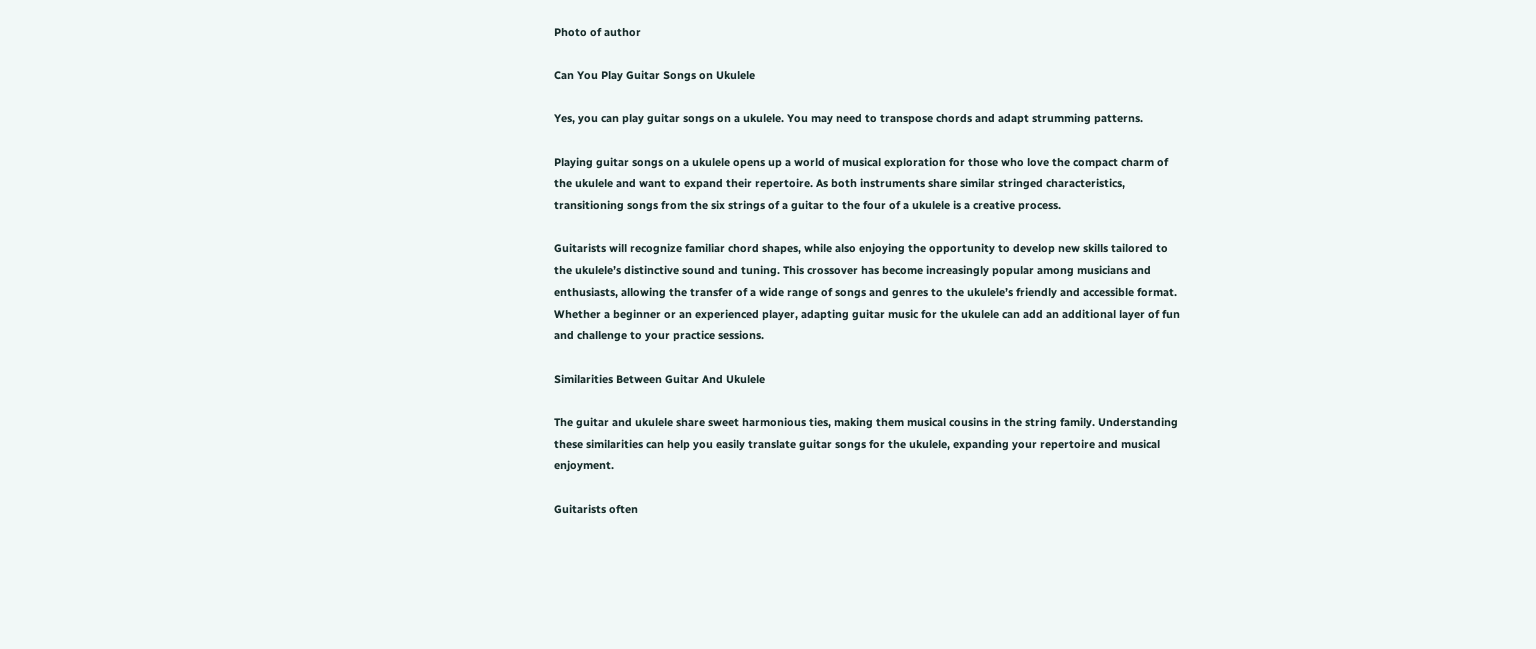Photo of author

Can You Play Guitar Songs on Ukulele

Yes, you can play guitar songs on a ukulele. You may need to transpose chords and adapt strumming patterns.

Playing guitar songs on a ukulele opens up a world of musical exploration for those who love the compact charm of the ukulele and want to expand their repertoire. As both instruments share similar stringed characteristics, transitioning songs from the six strings of a guitar to the four of a ukulele is a creative process.

Guitarists will recognize familiar chord shapes, while also enjoying the opportunity to develop new skills tailored to the ukulele’s distinctive sound and tuning. This crossover has become increasingly popular among musicians and enthusiasts, allowing the transfer of a wide range of songs and genres to the ukulele’s friendly and accessible format. Whether a beginner or an experienced player, adapting guitar music for the ukulele can add an additional layer of fun and challenge to your practice sessions.

Similarities Between Guitar And Ukulele

The guitar and ukulele share sweet harmonious ties, making them musical cousins in the string family. Understanding these similarities can help you easily translate guitar songs for the ukulele, expanding your repertoire and musical enjoyment.

Guitarists often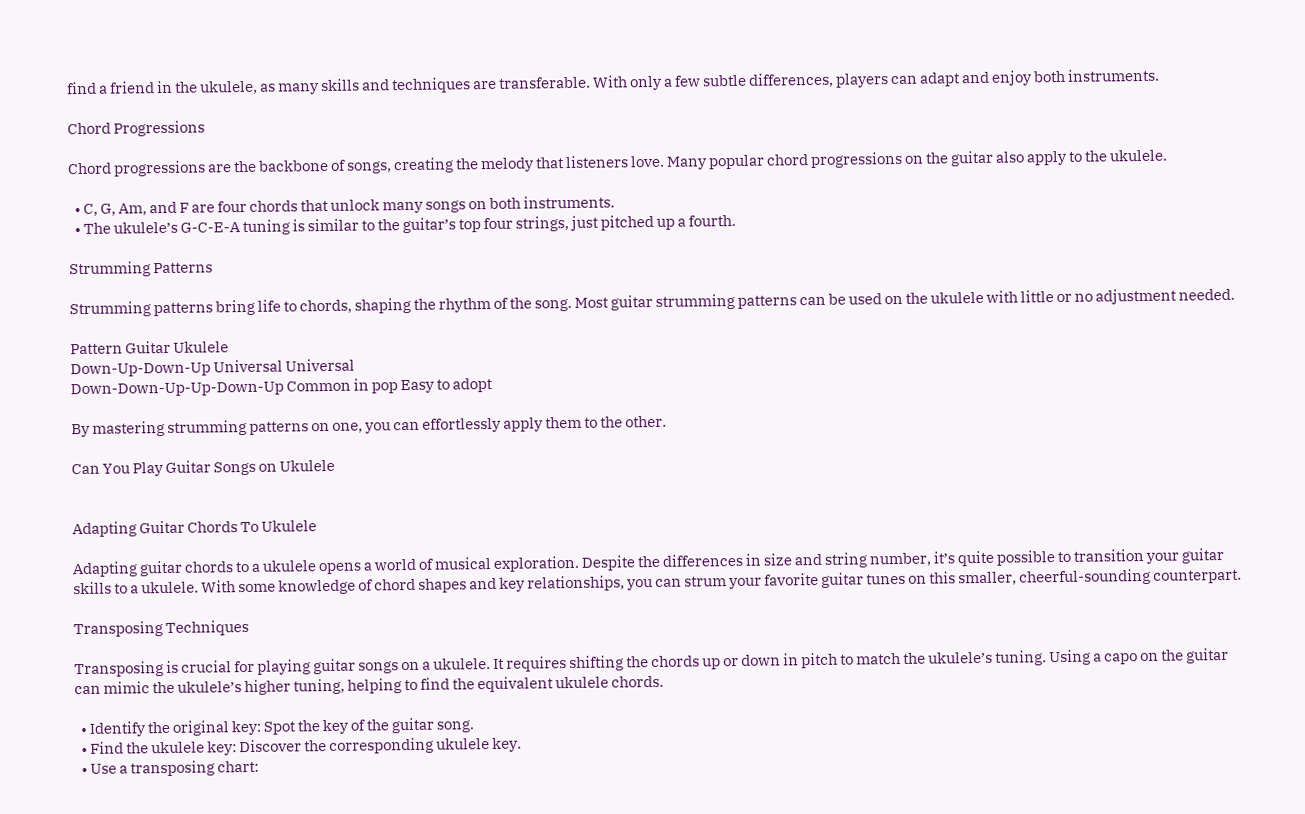find a friend in the ukulele, as many skills and techniques are transferable. With only a few subtle differences, players can adapt and enjoy both instruments.

Chord Progressions

Chord progressions are the backbone of songs, creating the melody that listeners love. Many popular chord progressions on the guitar also apply to the ukulele.

  • C, G, Am, and F are four chords that unlock many songs on both instruments.
  • The ukulele’s G-C-E-A tuning is similar to the guitar’s top four strings, just pitched up a fourth.

Strumming Patterns

Strumming patterns bring life to chords, shaping the rhythm of the song. Most guitar strumming patterns can be used on the ukulele with little or no adjustment needed.

Pattern Guitar Ukulele
Down-Up-Down-Up Universal Universal
Down-Down-Up-Up-Down-Up Common in pop Easy to adopt

By mastering strumming patterns on one, you can effortlessly apply them to the other.

Can You Play Guitar Songs on Ukulele


Adapting Guitar Chords To Ukulele

Adapting guitar chords to a ukulele opens a world of musical exploration. Despite the differences in size and string number, it’s quite possible to transition your guitar skills to a ukulele. With some knowledge of chord shapes and key relationships, you can strum your favorite guitar tunes on this smaller, cheerful-sounding counterpart.

Transposing Techniques

Transposing is crucial for playing guitar songs on a ukulele. It requires shifting the chords up or down in pitch to match the ukulele’s tuning. Using a capo on the guitar can mimic the ukulele’s higher tuning, helping to find the equivalent ukulele chords.

  • Identify the original key: Spot the key of the guitar song.
  • Find the ukulele key: Discover the corresponding ukulele key.
  • Use a transposing chart: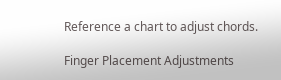Reference a chart to adjust chords.

Finger Placement Adjustments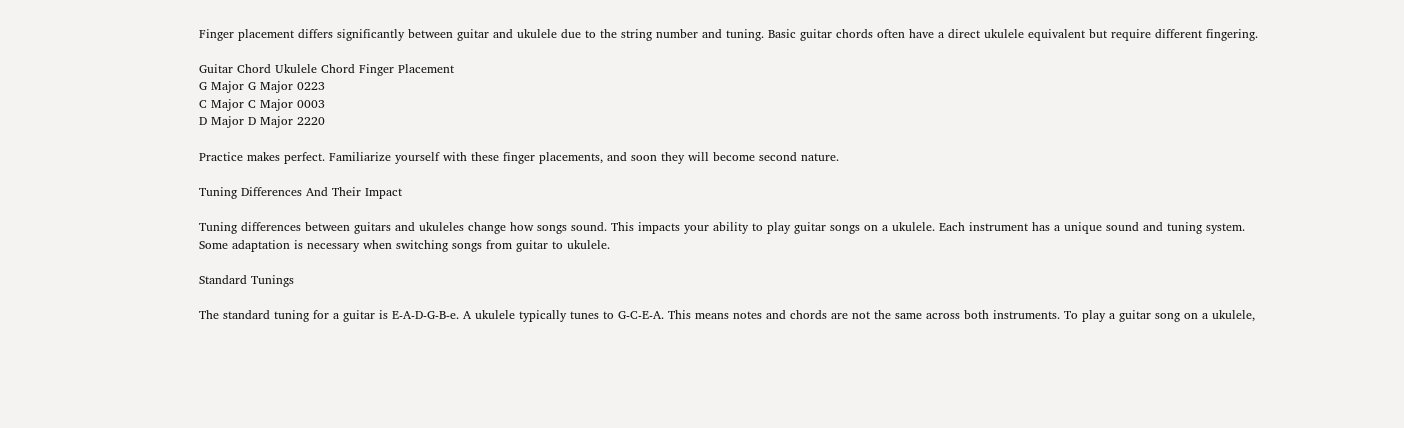Finger placement differs significantly between guitar and ukulele due to the string number and tuning. Basic guitar chords often have a direct ukulele equivalent but require different fingering.

Guitar Chord Ukulele Chord Finger Placement
G Major G Major 0223
C Major C Major 0003
D Major D Major 2220

Practice makes perfect. Familiarize yourself with these finger placements, and soon they will become second nature.

Tuning Differences And Their Impact

Tuning differences between guitars and ukuleles change how songs sound. This impacts your ability to play guitar songs on a ukulele. Each instrument has a unique sound and tuning system. Some adaptation is necessary when switching songs from guitar to ukulele.

Standard Tunings

The standard tuning for a guitar is E-A-D-G-B-e. A ukulele typically tunes to G-C-E-A. This means notes and chords are not the same across both instruments. To play a guitar song on a ukulele,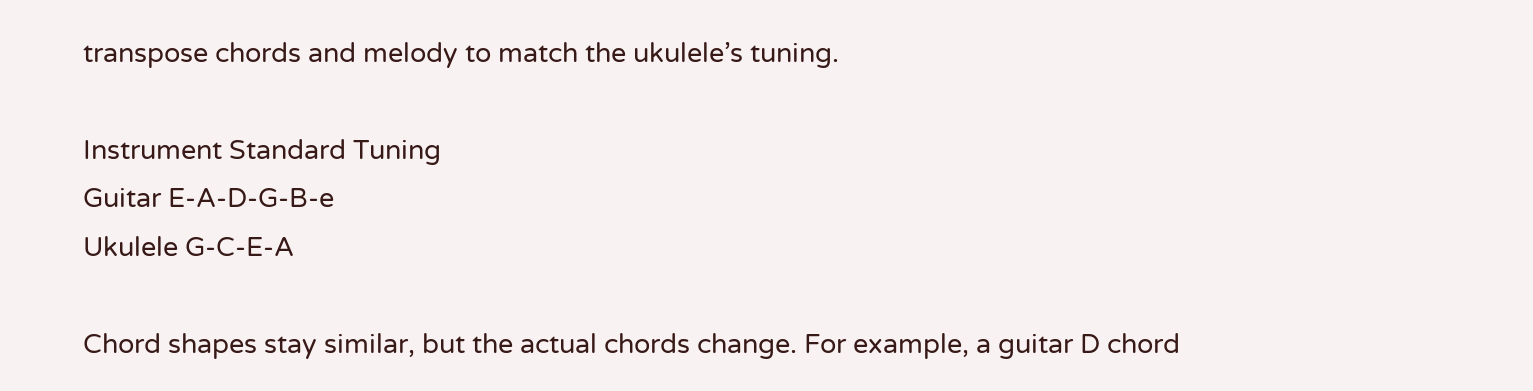transpose chords and melody to match the ukulele’s tuning.

Instrument Standard Tuning
Guitar E-A-D-G-B-e
Ukulele G-C-E-A

Chord shapes stay similar, but the actual chords change. For example, a guitar D chord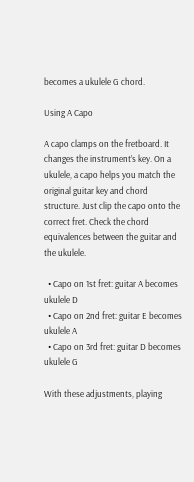becomes a ukulele G chord.

Using A Capo

A capo clamps on the fretboard. It changes the instrument’s key. On a ukulele, a capo helps you match the original guitar key and chord structure. Just clip the capo onto the correct fret. Check the chord equivalences between the guitar and the ukulele.

  • Capo on 1st fret: guitar A becomes ukulele D
  • Capo on 2nd fret: guitar E becomes ukulele A
  • Capo on 3rd fret: guitar D becomes ukulele G

With these adjustments, playing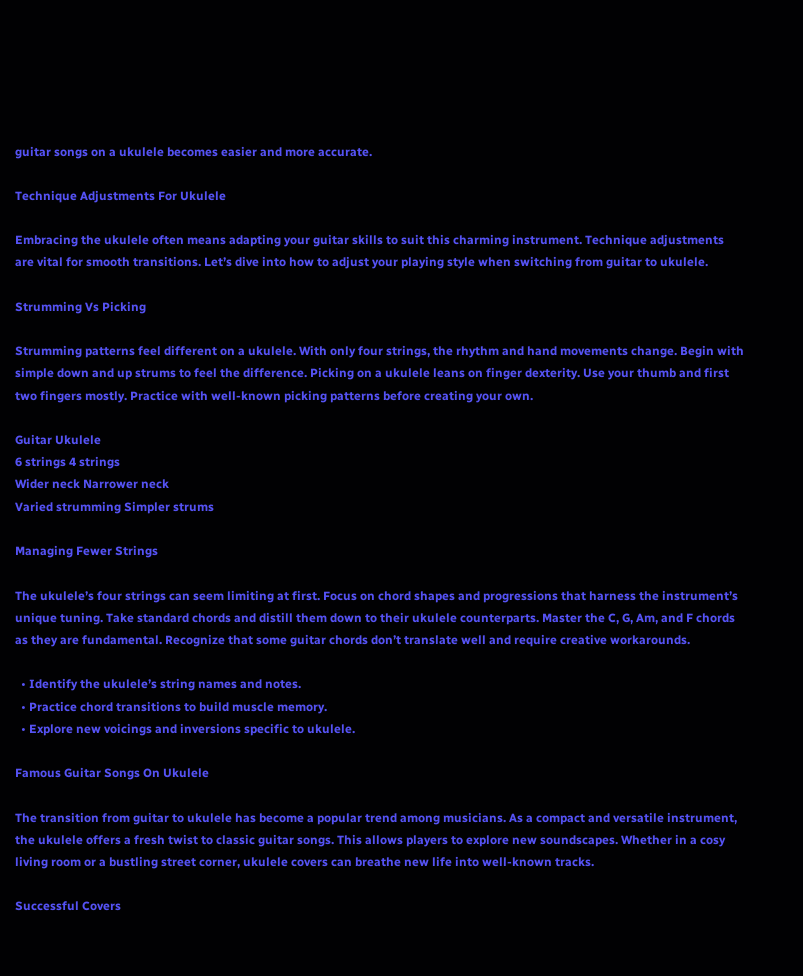guitar songs on a ukulele becomes easier and more accurate.

Technique Adjustments For Ukulele

Embracing the ukulele often means adapting your guitar skills to suit this charming instrument. Technique adjustments are vital for smooth transitions. Let’s dive into how to adjust your playing style when switching from guitar to ukulele.

Strumming Vs Picking

Strumming patterns feel different on a ukulele. With only four strings, the rhythm and hand movements change. Begin with simple down and up strums to feel the difference. Picking on a ukulele leans on finger dexterity. Use your thumb and first two fingers mostly. Practice with well-known picking patterns before creating your own.

Guitar Ukulele
6 strings 4 strings
Wider neck Narrower neck
Varied strumming Simpler strums

Managing Fewer Strings

The ukulele’s four strings can seem limiting at first. Focus on chord shapes and progressions that harness the instrument’s unique tuning. Take standard chords and distill them down to their ukulele counterparts. Master the C, G, Am, and F chords as they are fundamental. Recognize that some guitar chords don’t translate well and require creative workarounds.

  • Identify the ukulele’s string names and notes.
  • Practice chord transitions to build muscle memory.
  • Explore new voicings and inversions specific to ukulele.

Famous Guitar Songs On Ukulele

The transition from guitar to ukulele has become a popular trend among musicians. As a compact and versatile instrument, the ukulele offers a fresh twist to classic guitar songs. This allows players to explore new soundscapes. Whether in a cosy living room or a bustling street corner, ukulele covers can breathe new life into well-known tracks.

Successful Covers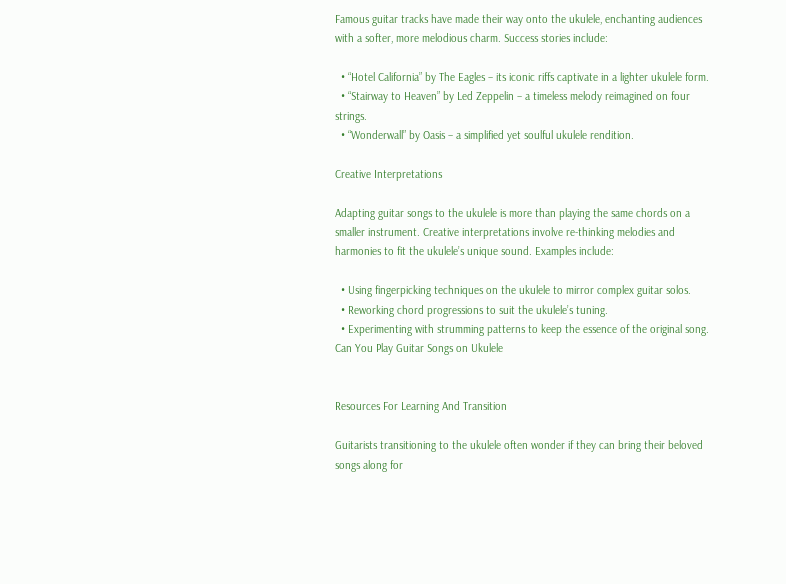Famous guitar tracks have made their way onto the ukulele, enchanting audiences with a softer, more melodious charm. Success stories include:

  • “Hotel California” by The Eagles – its iconic riffs captivate in a lighter ukulele form.
  • “Stairway to Heaven” by Led Zeppelin – a timeless melody reimagined on four strings.
  • “Wonderwall” by Oasis – a simplified yet soulful ukulele rendition.

Creative Interpretations

Adapting guitar songs to the ukulele is more than playing the same chords on a smaller instrument. Creative interpretations involve re-thinking melodies and harmonies to fit the ukulele’s unique sound. Examples include:

  • Using fingerpicking techniques on the ukulele to mirror complex guitar solos.
  • Reworking chord progressions to suit the ukulele’s tuning.
  • Experimenting with strumming patterns to keep the essence of the original song.
Can You Play Guitar Songs on Ukulele


Resources For Learning And Transition

Guitarists transitioning to the ukulele often wonder if they can bring their beloved songs along for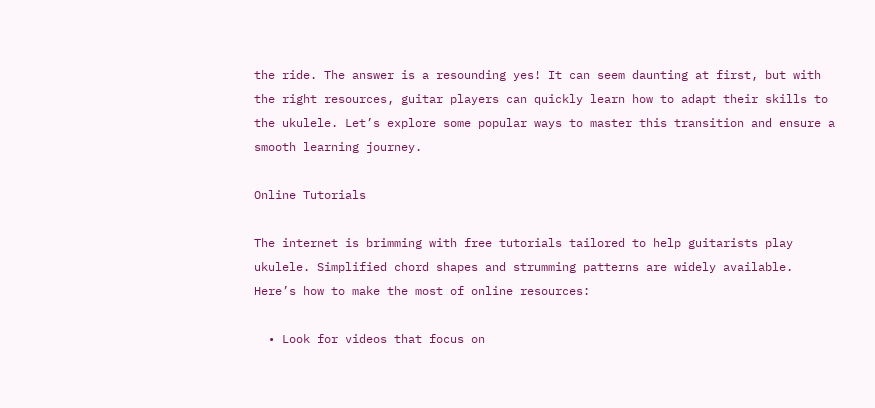the ride. The answer is a resounding yes! It can seem daunting at first, but with the right resources, guitar players can quickly learn how to adapt their skills to the ukulele. Let’s explore some popular ways to master this transition and ensure a smooth learning journey.

Online Tutorials

The internet is brimming with free tutorials tailored to help guitarists play ukulele. Simplified chord shapes and strumming patterns are widely available. Here’s how to make the most of online resources:

  • Look for videos that focus on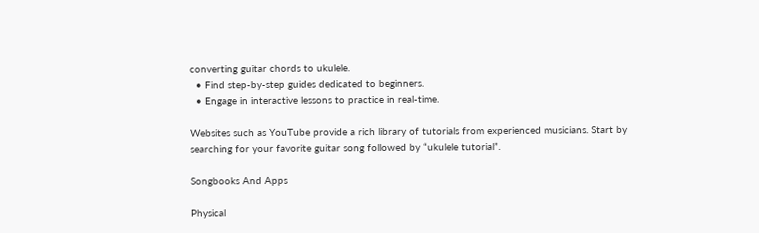converting guitar chords to ukulele.
  • Find step-by-step guides dedicated to beginners.
  • Engage in interactive lessons to practice in real-time.

Websites such as YouTube provide a rich library of tutorials from experienced musicians. Start by searching for your favorite guitar song followed by “ukulele tutorial”.

Songbooks And Apps

Physical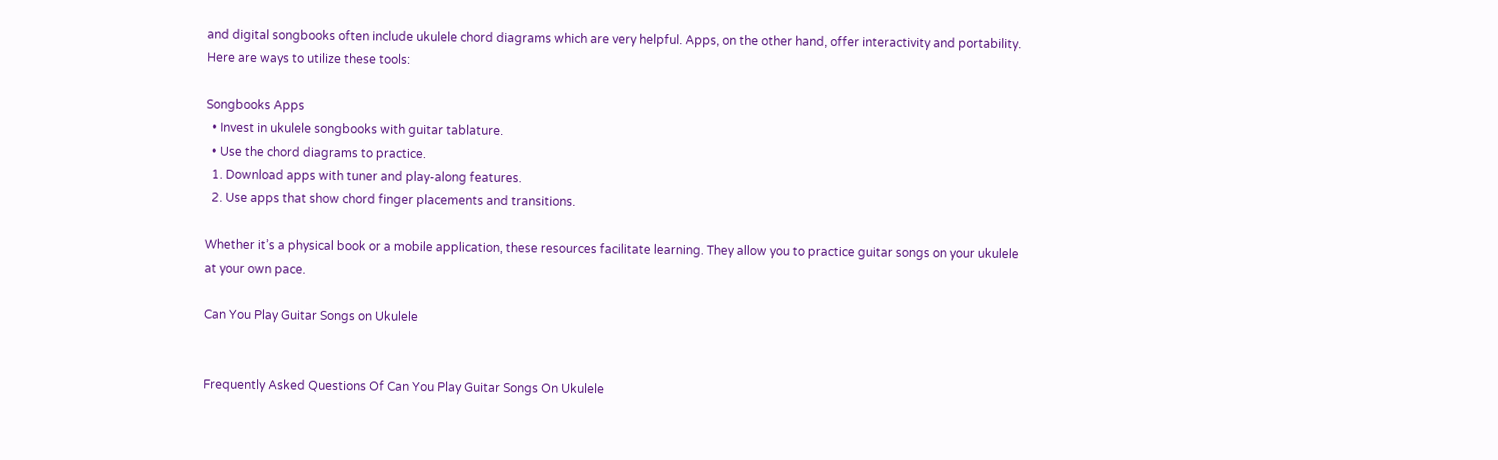and digital songbooks often include ukulele chord diagrams which are very helpful. Apps, on the other hand, offer interactivity and portability. Here are ways to utilize these tools:

Songbooks Apps
  • Invest in ukulele songbooks with guitar tablature.
  • Use the chord diagrams to practice.
  1. Download apps with tuner and play-along features.
  2. Use apps that show chord finger placements and transitions.

Whether it’s a physical book or a mobile application, these resources facilitate learning. They allow you to practice guitar songs on your ukulele at your own pace.

Can You Play Guitar Songs on Ukulele


Frequently Asked Questions Of Can You Play Guitar Songs On Ukulele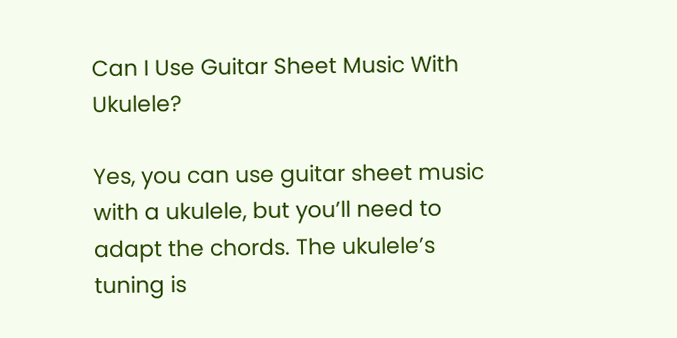Can I Use Guitar Sheet Music With Ukulele?

Yes, you can use guitar sheet music with a ukulele, but you’ll need to adapt the chords. The ukulele’s tuning is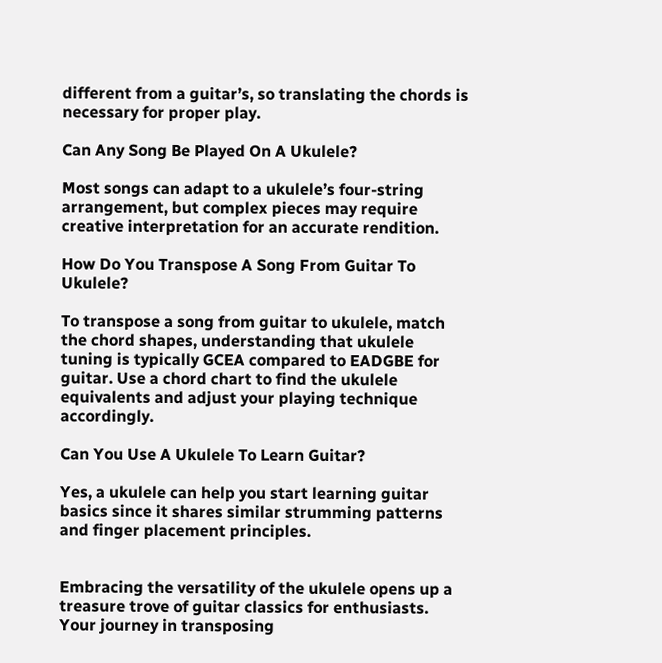different from a guitar’s, so translating the chords is necessary for proper play.

Can Any Song Be Played On A Ukulele?

Most songs can adapt to a ukulele’s four-string arrangement, but complex pieces may require creative interpretation for an accurate rendition.

How Do You Transpose A Song From Guitar To Ukulele?

To transpose a song from guitar to ukulele, match the chord shapes, understanding that ukulele tuning is typically GCEA compared to EADGBE for guitar. Use a chord chart to find the ukulele equivalents and adjust your playing technique accordingly.

Can You Use A Ukulele To Learn Guitar?

Yes, a ukulele can help you start learning guitar basics since it shares similar strumming patterns and finger placement principles.


Embracing the versatility of the ukulele opens up a treasure trove of guitar classics for enthusiasts. Your journey in transposing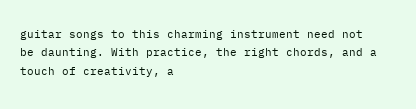guitar songs to this charming instrument need not be daunting. With practice, the right chords, and a touch of creativity, a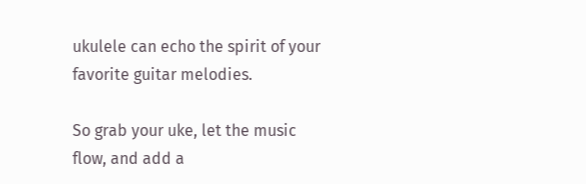ukulele can echo the spirit of your favorite guitar melodies.

So grab your uke, let the music flow, and add a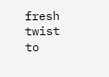fresh twist to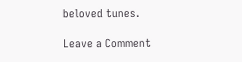beloved tunes.

Leave a Comment